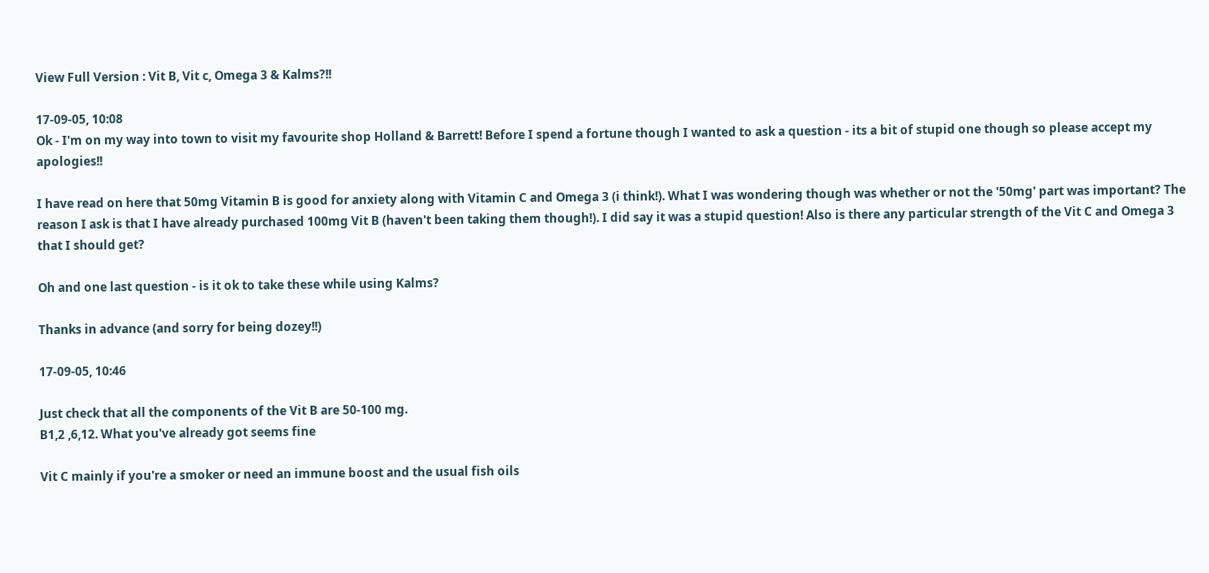View Full Version : Vit B, Vit c, Omega 3 & Kalms?!!

17-09-05, 10:08
Ok - I'm on my way into town to visit my favourite shop Holland & Barrett! Before I spend a fortune though I wanted to ask a question - its a bit of stupid one though so please accept my apologies!!

I have read on here that 50mg Vitamin B is good for anxiety along with Vitamin C and Omega 3 (i think!). What I was wondering though was whether or not the '50mg' part was important? The reason I ask is that I have already purchased 100mg Vit B (haven't been taking them though!). I did say it was a stupid question! Also is there any particular strength of the Vit C and Omega 3 that I should get?

Oh and one last question - is it ok to take these while using Kalms?

Thanks in advance (and sorry for being dozey!!)

17-09-05, 10:46

Just check that all the components of the Vit B are 50-100 mg.
B1,2 ,6,12. What you've already got seems fine

Vit C mainly if you're a smoker or need an immune boost and the usual fish oils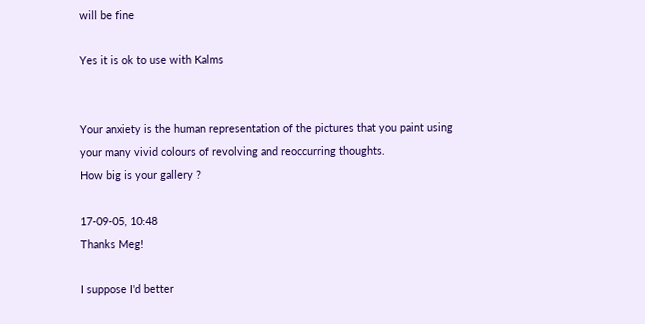will be fine

Yes it is ok to use with Kalms


Your anxiety is the human representation of the pictures that you paint using your many vivid colours of revolving and reoccurring thoughts.
How big is your gallery ?

17-09-05, 10:48
Thanks Meg!

I suppose I'd better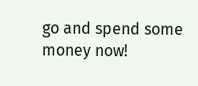go and spend some money now!